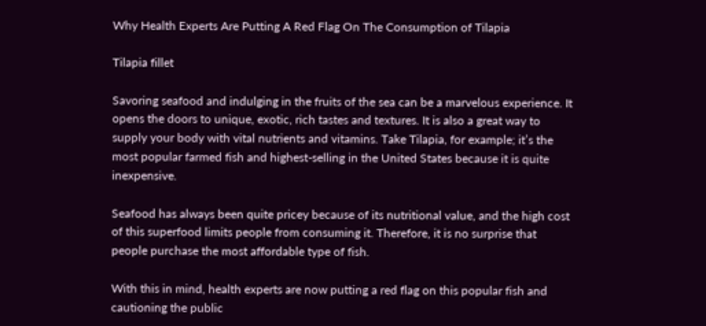Why Health Experts Are Putting A Red Flag On The Consumption of Tilapia

Tilapia fillet

Savoring seafood and indulging in the fruits of the sea can be a marvelous experience. It opens the doors to unique, exotic, rich tastes and textures. It is also a great way to supply your body with vital nutrients and vitamins. Take Tilapia, for example; it’s the most popular farmed fish and highest-selling in the United States because it is quite inexpensive.

Seafood has always been quite pricey because of its nutritional value, and the high cost of this superfood limits people from consuming it. Therefore, it is no surprise that people purchase the most affordable type of fish.

With this in mind, health experts are now putting a red flag on this popular fish and cautioning the public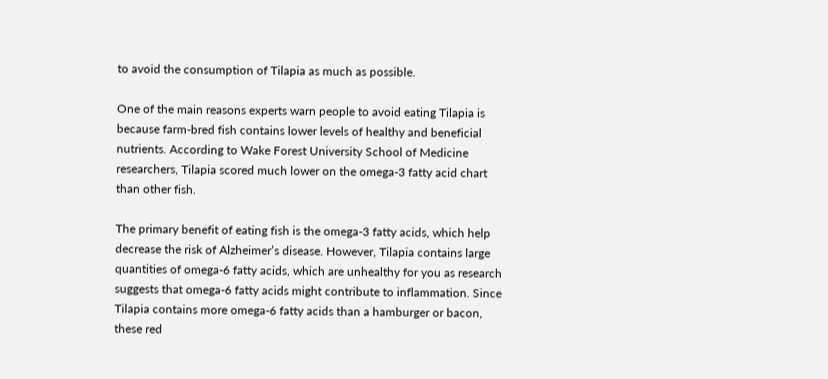to avoid the consumption of Tilapia as much as possible.

One of the main reasons experts warn people to avoid eating Tilapia is because farm-bred fish contains lower levels of healthy and beneficial nutrients. According to Wake Forest University School of Medicine researchers, Tilapia scored much lower on the omega-3 fatty acid chart than other fish.

The primary benefit of eating fish is the omega-3 fatty acids, which help decrease the risk of Alzheimer’s disease. However, Tilapia contains large quantities of omega-6 fatty acids, which are unhealthy for you as research suggests that omega-6 fatty acids might contribute to inflammation. Since Tilapia contains more omega-6 fatty acids than a hamburger or bacon, these red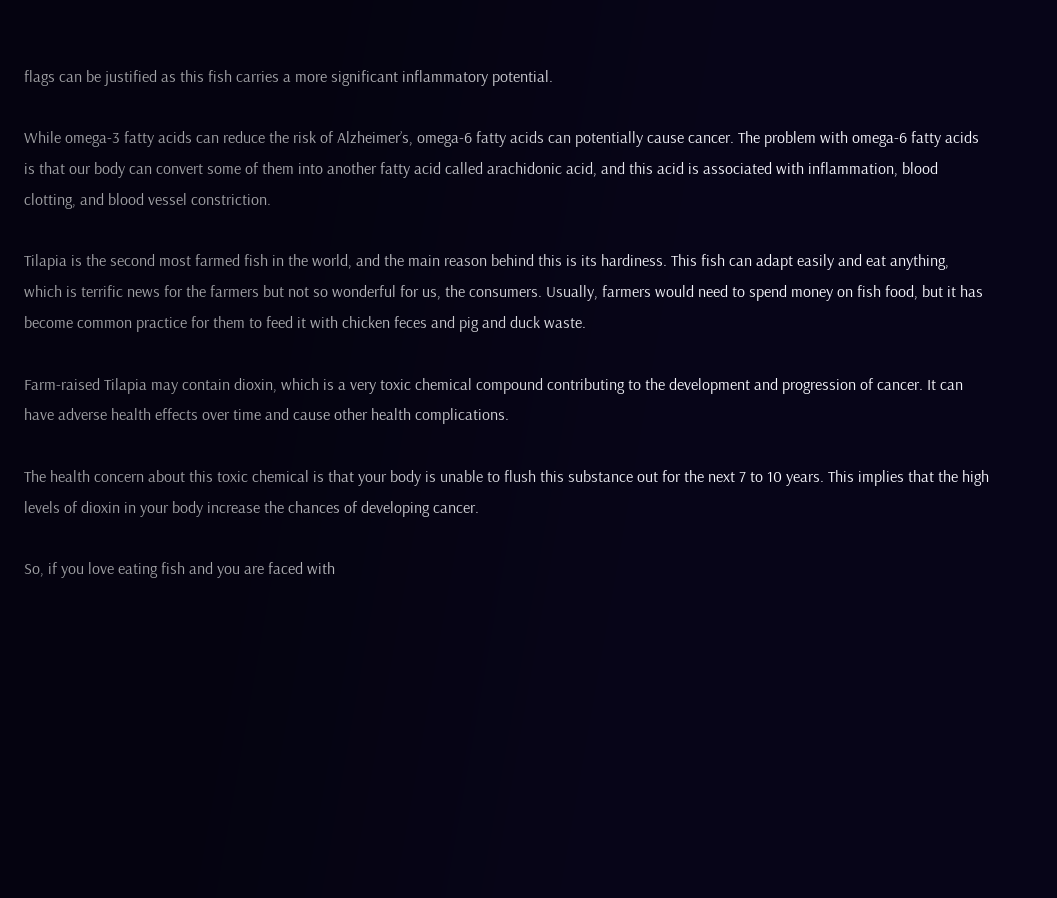flags can be justified as this fish carries a more significant inflammatory potential.

While omega-3 fatty acids can reduce the risk of Alzheimer’s, omega-6 fatty acids can potentially cause cancer. The problem with omega-6 fatty acids is that our body can convert some of them into another fatty acid called arachidonic acid, and this acid is associated with inflammation, blood clotting, and blood vessel constriction.

Tilapia is the second most farmed fish in the world, and the main reason behind this is its hardiness. This fish can adapt easily and eat anything, which is terrific news for the farmers but not so wonderful for us, the consumers. Usually, farmers would need to spend money on fish food, but it has become common practice for them to feed it with chicken feces and pig and duck waste.

Farm-raised Tilapia may contain dioxin, which is a very toxic chemical compound contributing to the development and progression of cancer. It can have adverse health effects over time and cause other health complications.

The health concern about this toxic chemical is that your body is unable to flush this substance out for the next 7 to 10 years. This implies that the high levels of dioxin in your body increase the chances of developing cancer.

So, if you love eating fish and you are faced with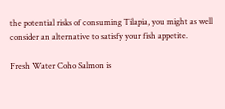the potential risks of consuming Tilapia, you might as well consider an alternative to satisfy your fish appetite.

Fresh Water Coho Salmon is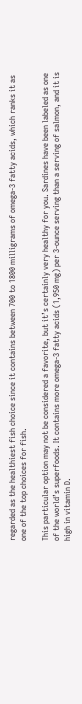regarded as the healthiest fish choice since it contains between 700 to 1800 milligrams of omega-3 fatty acids, which ranks it as one of the top choices for fish.

This particular option may not be considered a favorite, but it’s certainly very healthy for you. Sardines have been labeled as one of the world’s superfoods. It contains more omega-3 fatty acids (1,950 mg) per 3-ounce serving than a serving of salmon, and it is high in vitamin D.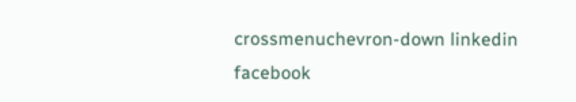crossmenuchevron-down linkedin facebook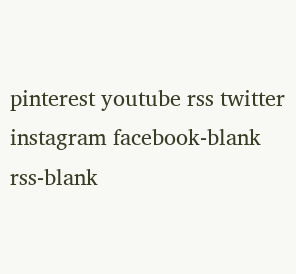pinterest youtube rss twitter instagram facebook-blank rss-blank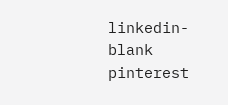linkedin-blank pinterest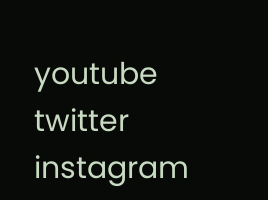youtube twitter instagram